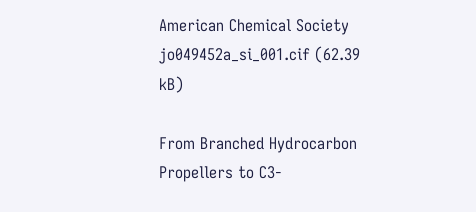American Chemical Society
jo049452a_si_001.cif (62.39 kB)

From Branched Hydrocarbon Propellers to C3-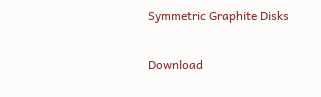Symmetric Graphite Disks

Download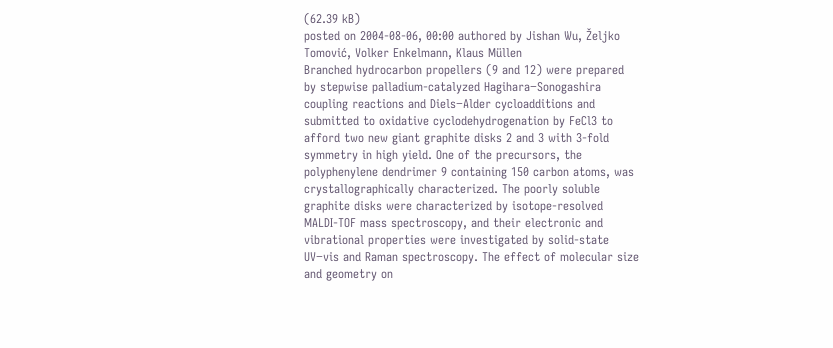(62.39 kB)
posted on 2004-08-06, 00:00 authored by Jishan Wu, Željko Tomović, Volker Enkelmann, Klaus Müllen
Branched hydrocarbon propellers (9 and 12) were prepared by stepwise palladium-catalyzed Hagihara−Sonogashira coupling reactions and Diels−Alder cycloadditions and submitted to oxidative cyclodehydrogenation by FeCl3 to afford two new giant graphite disks 2 and 3 with 3-fold symmetry in high yield. One of the precursors, the polyphenylene dendrimer 9 containing 150 carbon atoms, was crystallographically characterized. The poorly soluble graphite disks were characterized by isotope-resolved MALDI-TOF mass spectroscopy, and their electronic and vibrational properties were investigated by solid-state UV−vis and Raman spectroscopy. The effect of molecular size and geometry on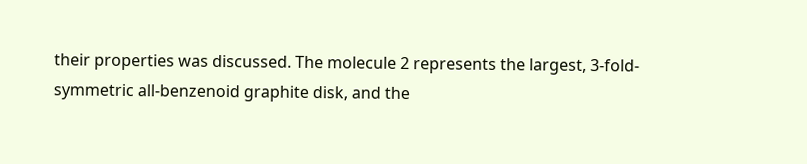their properties was discussed. The molecule 2 represents the largest, 3-fold-symmetric all-benzenoid graphite disk, and the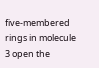five-membered rings in molecule 3 open the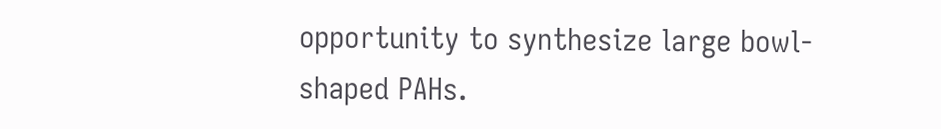opportunity to synthesize large bowl-shaped PAHs.